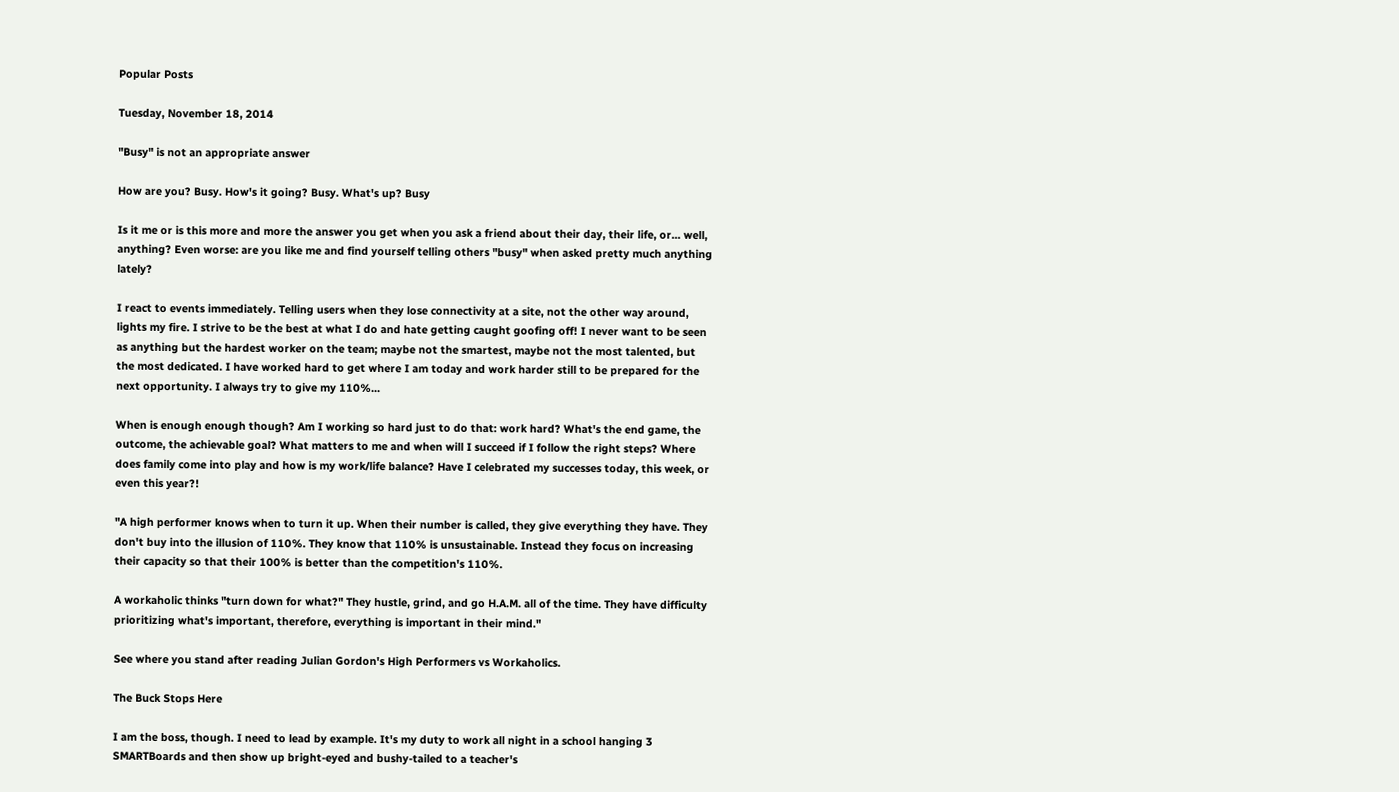Popular Posts

Tuesday, November 18, 2014

"Busy" is not an appropriate answer

How are you? Busy. How's it going? Busy. What's up? Busy

Is it me or is this more and more the answer you get when you ask a friend about their day, their life, or... well, anything? Even worse: are you like me and find yourself telling others "busy" when asked pretty much anything lately?

I react to events immediately. Telling users when they lose connectivity at a site, not the other way around, lights my fire. I strive to be the best at what I do and hate getting caught goofing off! I never want to be seen as anything but the hardest worker on the team; maybe not the smartest, maybe not the most talented, but the most dedicated. I have worked hard to get where I am today and work harder still to be prepared for the next opportunity. I always try to give my 110%...

When is enough enough though? Am I working so hard just to do that: work hard? What's the end game, the outcome, the achievable goal? What matters to me and when will I succeed if I follow the right steps? Where does family come into play and how is my work/life balance? Have I celebrated my successes today, this week, or even this year?!

"A high performer knows when to turn it up. When their number is called, they give everything they have. They don't buy into the illusion of 110%. They know that 110% is unsustainable. Instead they focus on increasing their capacity so that their 100% is better than the competition's 110%.

A workaholic thinks "turn down for what?" They hustle, grind, and go H.A.M. all of the time. They have difficulty prioritizing what's important, therefore, everything is important in their mind."

See where you stand after reading Julian Gordon's High Performers vs Workaholics.

The Buck Stops Here

I am the boss, though. I need to lead by example. It's my duty to work all night in a school hanging 3 SMARTBoards and then show up bright-eyed and bushy-tailed to a teacher's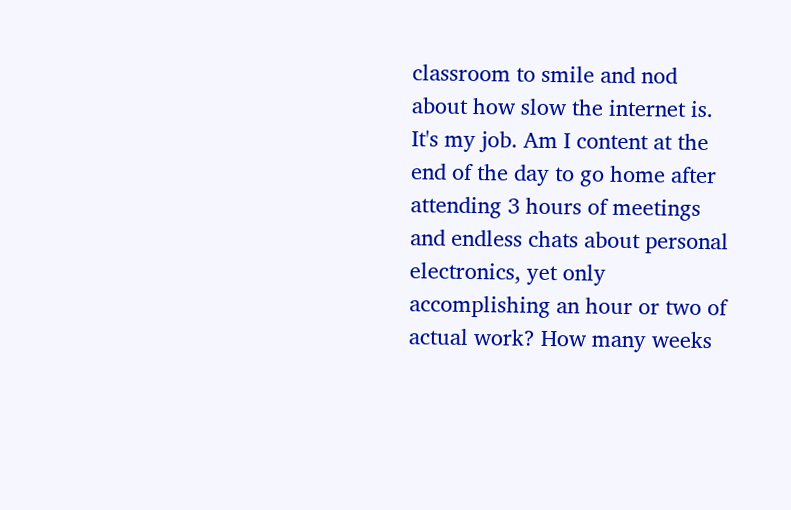classroom to smile and nod about how slow the internet is. It's my job. Am I content at the end of the day to go home after attending 3 hours of meetings and endless chats about personal electronics, yet only accomplishing an hour or two of actual work? How many weeks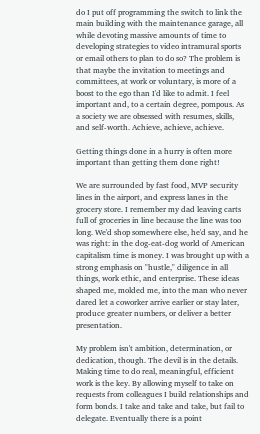do I put off programming the switch to link the main building with the maintenance garage, all while devoting massive amounts of time to developing strategies to video intramural sports or email others to plan to do so? The problem is that maybe the invitation to meetings and committees, at work or voluntary, is more of a boost to the ego than I'd like to admit. I feel important and, to a certain degree, pompous. As a society we are obsessed with resumes, skills, and self-worth. Achieve, achieve, achieve.

Getting things done in a hurry is often more important than getting them done right!

We are surrounded by fast food, MVP security lines in the airport, and express lanes in the grocery store. I remember my dad leaving carts full of groceries in line because the line was too long. We'd shop somewhere else, he'd say, and he was right: in the dog-eat-dog world of American capitalism time is money. I was brought up with a strong emphasis on "hustle," diligence in all things, work ethic, and enterprise. These ideas shaped me, molded me, into the man who never dared let a coworker arrive earlier or stay later, produce greater numbers, or deliver a better presentation.

My problem isn't ambition, determination, or dedication, though. The devil is in the details. Making time to do real, meaningful, efficient work is the key. By allowing myself to take on requests from colleagues I build relationships and form bonds. I take and take and take, but fail to delegate. Eventually there is a point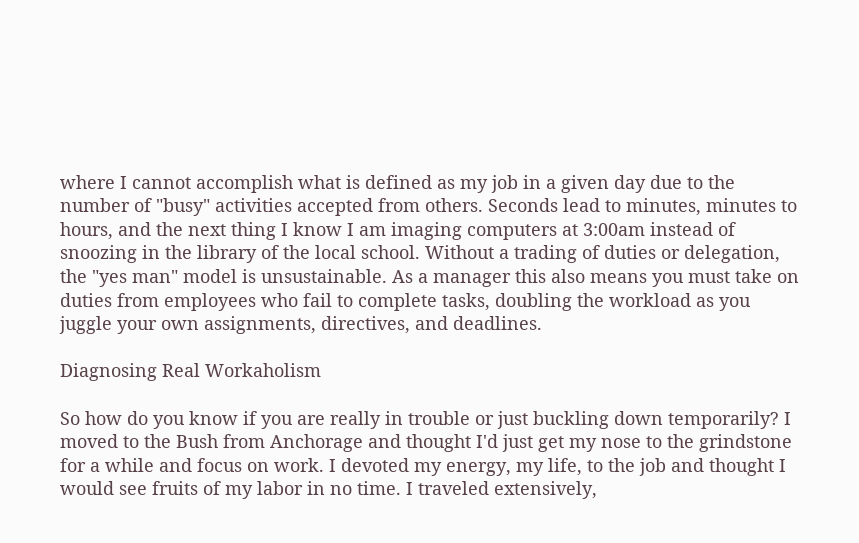where I cannot accomplish what is defined as my job in a given day due to the number of "busy" activities accepted from others. Seconds lead to minutes, minutes to hours, and the next thing I know I am imaging computers at 3:00am instead of snoozing in the library of the local school. Without a trading of duties or delegation, the "yes man" model is unsustainable. As a manager this also means you must take on duties from employees who fail to complete tasks, doubling the workload as you juggle your own assignments, directives, and deadlines.

Diagnosing Real Workaholism

So how do you know if you are really in trouble or just buckling down temporarily? I moved to the Bush from Anchorage and thought I'd just get my nose to the grindstone for a while and focus on work. I devoted my energy, my life, to the job and thought I would see fruits of my labor in no time. I traveled extensively,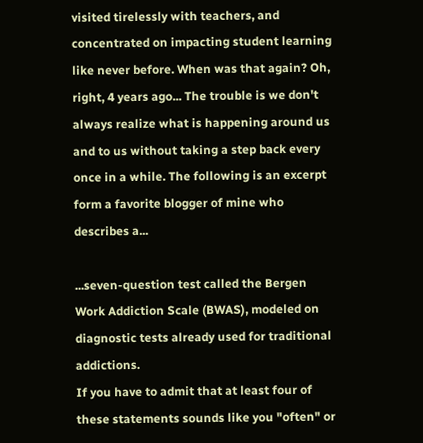visited tirelessly with teachers, and concentrated on impacting student learning like never before. When was that again? Oh, right, 4 years ago... The trouble is we don't always realize what is happening around us and to us without taking a step back every once in a while. The following is an excerpt form a favorite blogger of mine who describes a...

...seven-question test called the Bergen Work Addiction Scale (BWAS), modeled on diagnostic tests already used for traditional addictions.
If you have to admit that at least four of these statements sounds like you "often" or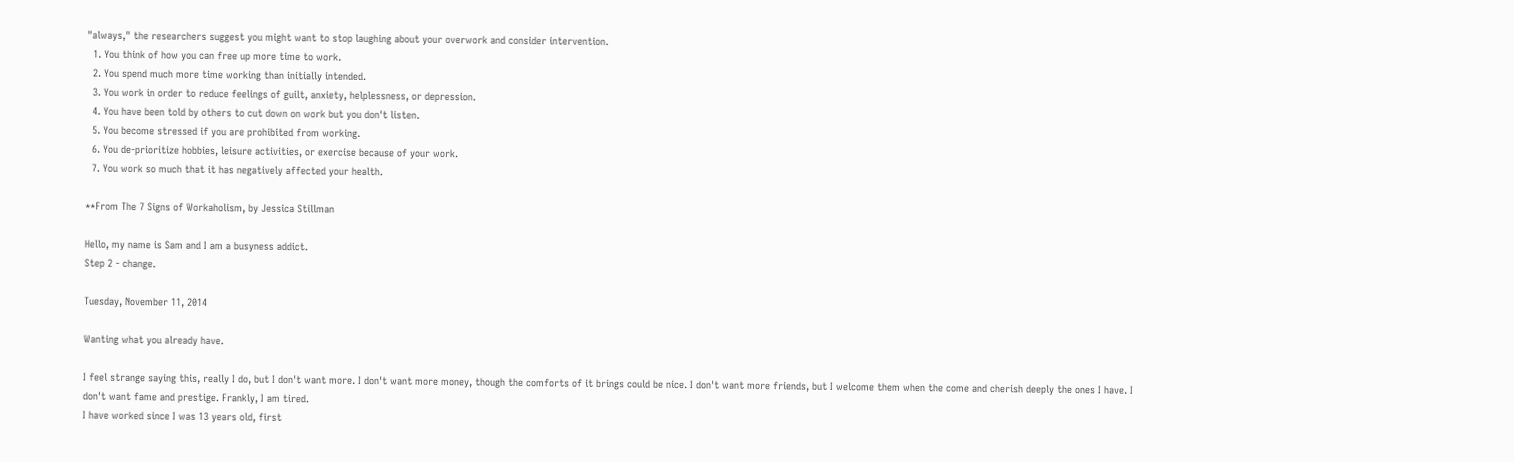"always," the researchers suggest you might want to stop laughing about your overwork and consider intervention.
  1. You think of how you can free up more time to work.
  2. You spend much more time working than initially intended.
  3. You work in order to reduce feelings of guilt, anxiety, helplessness, or depression.
  4. You have been told by others to cut down on work but you don't listen.
  5. You become stressed if you are prohibited from working.
  6. You de-prioritize hobbies, leisure activities, or exercise because of your work.
  7. You work so much that it has negatively affected your health.

**From The 7 Signs of Workaholism, by Jessica Stillman

Hello, my name is Sam and I am a busyness addict.
Step 2 - change.

Tuesday, November 11, 2014

Wanting what you already have.

I feel strange saying this, really I do, but I don't want more. I don't want more money, though the comforts of it brings could be nice. I don't want more friends, but I welcome them when the come and cherish deeply the ones I have. I don't want fame and prestige. Frankly, I am tired.
I have worked since I was 13 years old, first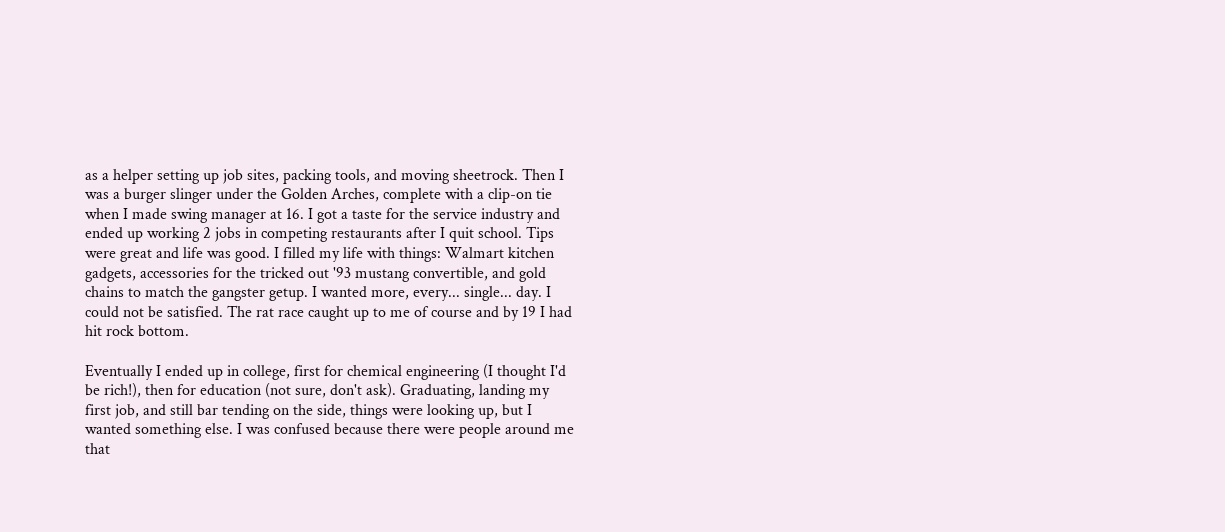as a helper setting up job sites, packing tools, and moving sheetrock. Then I was a burger slinger under the Golden Arches, complete with a clip-on tie when I made swing manager at 16. I got a taste for the service industry and ended up working 2 jobs in competing restaurants after I quit school. Tips were great and life was good. I filled my life with things: Walmart kitchen gadgets, accessories for the tricked out '93 mustang convertible, and gold chains to match the gangster getup. I wanted more, every... single... day. I could not be satisfied. The rat race caught up to me of course and by 19 I had hit rock bottom.

Eventually I ended up in college, first for chemical engineering (I thought I'd be rich!), then for education (not sure, don't ask). Graduating, landing my first job, and still bar tending on the side, things were looking up, but I wanted something else. I was confused because there were people around me that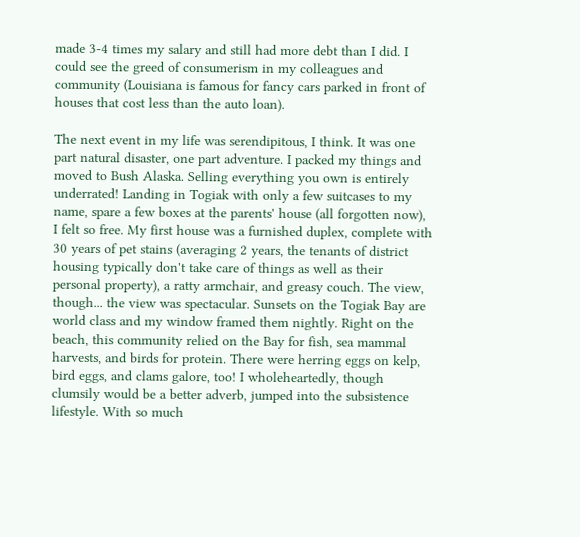made 3-4 times my salary and still had more debt than I did. I could see the greed of consumerism in my colleagues and community (Louisiana is famous for fancy cars parked in front of houses that cost less than the auto loan).

The next event in my life was serendipitous, I think. It was one part natural disaster, one part adventure. I packed my things and moved to Bush Alaska. Selling everything you own is entirely underrated! Landing in Togiak with only a few suitcases to my name, spare a few boxes at the parents' house (all forgotten now), I felt so free. My first house was a furnished duplex, complete with 30 years of pet stains (averaging 2 years, the tenants of district housing typically don't take care of things as well as their personal property), a ratty armchair, and greasy couch. The view, though... the view was spectacular. Sunsets on the Togiak Bay are world class and my window framed them nightly. Right on the beach, this community relied on the Bay for fish, sea mammal harvests, and birds for protein. There were herring eggs on kelp, bird eggs, and clams galore, too! I wholeheartedly, though clumsily would be a better adverb, jumped into the subsistence lifestyle. With so much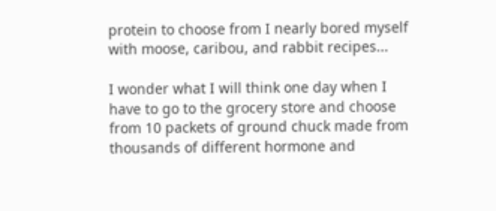protein to choose from I nearly bored myself with moose, caribou, and rabbit recipes...

I wonder what I will think one day when I have to go to the grocery store and choose from 10 packets of ground chuck made from thousands of different hormone and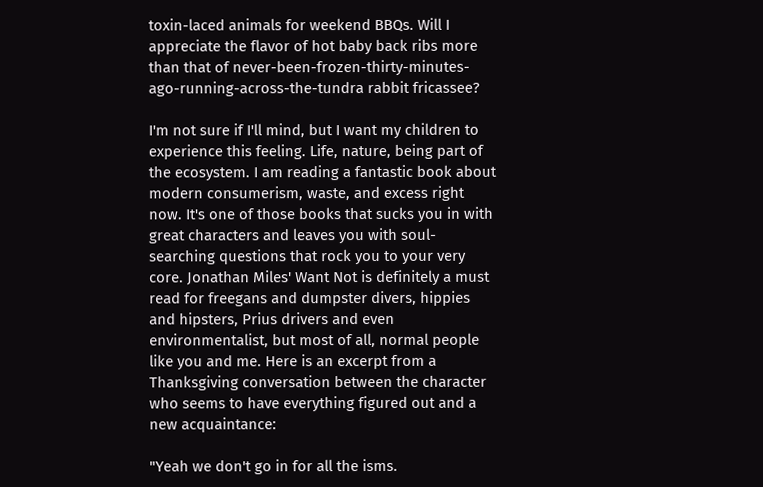toxin-laced animals for weekend BBQs. Will I appreciate the flavor of hot baby back ribs more than that of never-been-frozen-thirty-minutes-ago-running-across-the-tundra rabbit fricassee?

I'm not sure if I'll mind, but I want my children to experience this feeling. Life, nature, being part of the ecosystem. I am reading a fantastic book about modern consumerism, waste, and excess right now. It's one of those books that sucks you in with great characters and leaves you with soul-searching questions that rock you to your very core. Jonathan Miles' Want Not is definitely a must read for freegans and dumpster divers, hippies and hipsters, Prius drivers and even environmentalist, but most of all, normal people like you and me. Here is an excerpt from a Thanksgiving conversation between the character who seems to have everything figured out and a new acquaintance:

"Yeah we don't go in for all the isms.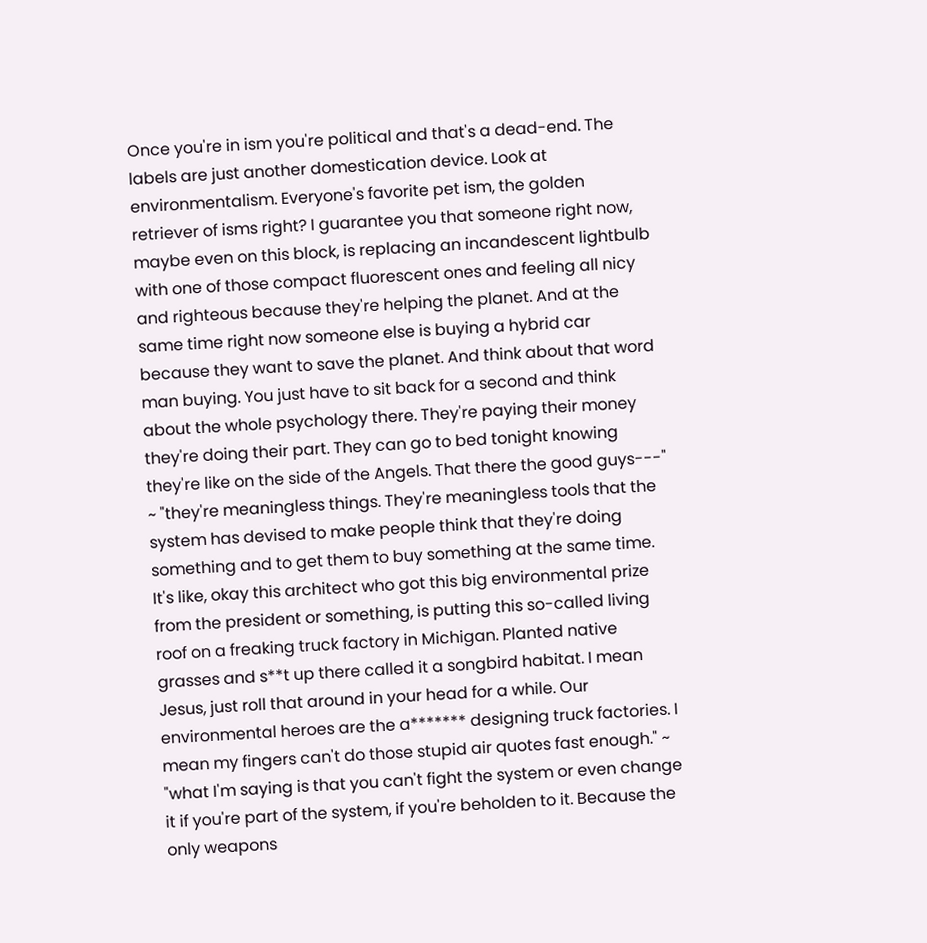Once you're in ism you're political and that's a dead-end. The labels are just another domestication device. Look at environmentalism. Everyone's favorite pet ism, the golden retriever of isms right? I guarantee you that someone right now, maybe even on this block, is replacing an incandescent lightbulb with one of those compact fluorescent ones and feeling all nicy and righteous because they're helping the planet. And at the same time right now someone else is buying a hybrid car because they want to save the planet. And think about that word man buying. You just have to sit back for a second and think about the whole psychology there. They're paying their money they're doing their part. They can go to bed tonight knowing they're like on the side of the Angels. That there the good guys---" ~ "they're meaningless things. They're meaningless tools that the system has devised to make people think that they're doing something and to get them to buy something at the same time. It's like, okay this architect who got this big environmental prize from the president or something, is putting this so-called living roof on a freaking truck factory in Michigan. Planted native grasses and s**t up there called it a songbird habitat. I mean Jesus, just roll that around in your head for a while. Our environmental heroes are the a******* designing truck factories. I mean my fingers can't do those stupid air quotes fast enough." ~ "what I'm saying is that you can't fight the system or even change it if you're part of the system, if you're beholden to it. Because the only weapons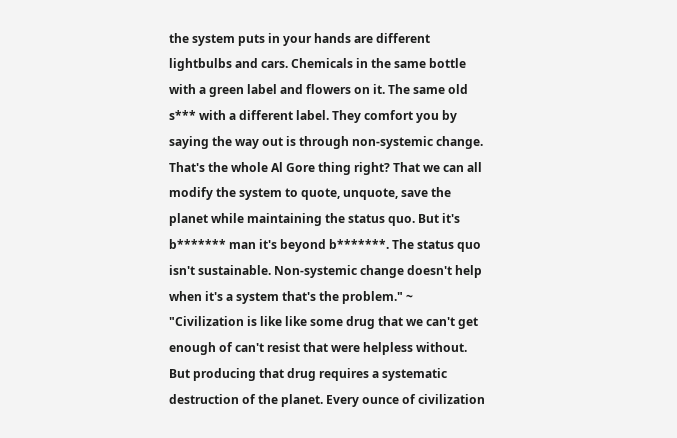the system puts in your hands are different lightbulbs and cars. Chemicals in the same bottle with a green label and flowers on it. The same old s*** with a different label. They comfort you by saying the way out is through non-systemic change. That's the whole Al Gore thing right? That we can all modify the system to quote, unquote, save the planet while maintaining the status quo. But it's b******* man it's beyond b*******. The status quo isn't sustainable. Non-systemic change doesn't help when it's a system that's the problem." ~ "Civilization is like like some drug that we can't get enough of can't resist that were helpless without. But producing that drug requires a systematic destruction of the planet. Every ounce of civilization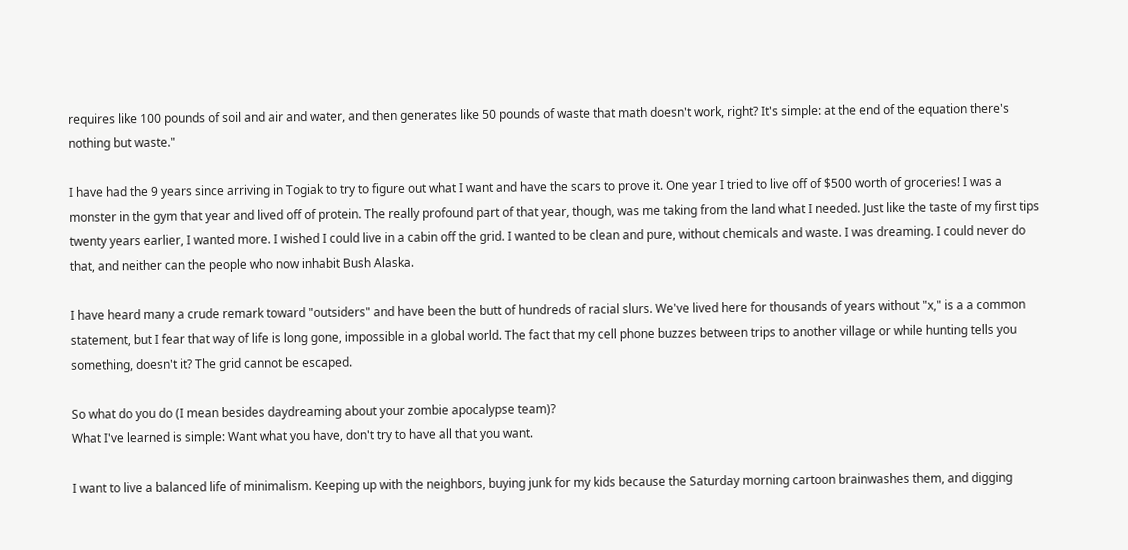requires like 100 pounds of soil and air and water, and then generates like 50 pounds of waste that math doesn't work, right? It's simple: at the end of the equation there's nothing but waste."

I have had the 9 years since arriving in Togiak to try to figure out what I want and have the scars to prove it. One year I tried to live off of $500 worth of groceries! I was a monster in the gym that year and lived off of protein. The really profound part of that year, though, was me taking from the land what I needed. Just like the taste of my first tips twenty years earlier, I wanted more. I wished I could live in a cabin off the grid. I wanted to be clean and pure, without chemicals and waste. I was dreaming. I could never do that, and neither can the people who now inhabit Bush Alaska.

I have heard many a crude remark toward "outsiders" and have been the butt of hundreds of racial slurs. We've lived here for thousands of years without "x," is a a common statement, but I fear that way of life is long gone, impossible in a global world. The fact that my cell phone buzzes between trips to another village or while hunting tells you something, doesn't it? The grid cannot be escaped.

So what do you do (I mean besides daydreaming about your zombie apocalypse team)?
What I've learned is simple: Want what you have, don't try to have all that you want.

I want to live a balanced life of minimalism. Keeping up with the neighbors, buying junk for my kids because the Saturday morning cartoon brainwashes them, and digging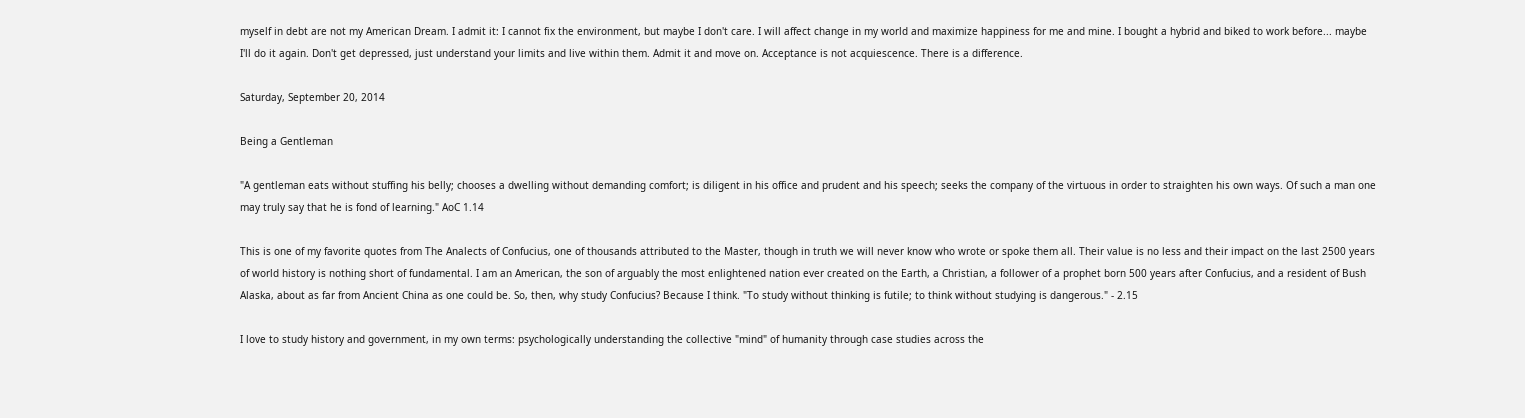myself in debt are not my American Dream. I admit it: I cannot fix the environment, but maybe I don't care. I will affect change in my world and maximize happiness for me and mine. I bought a hybrid and biked to work before... maybe I'll do it again. Don't get depressed, just understand your limits and live within them. Admit it and move on. Acceptance is not acquiescence. There is a difference.

Saturday, September 20, 2014

Being a Gentleman

"A gentleman eats without stuffing his belly; chooses a dwelling without demanding comfort; is diligent in his office and prudent and his speech; seeks the company of the virtuous in order to straighten his own ways. Of such a man one may truly say that he is fond of learning." AoC 1.14

This is one of my favorite quotes from The Analects of Confucius, one of thousands attributed to the Master, though in truth we will never know who wrote or spoke them all. Their value is no less and their impact on the last 2500 years of world history is nothing short of fundamental. I am an American, the son of arguably the most enlightened nation ever created on the Earth, a Christian, a follower of a prophet born 500 years after Confucius, and a resident of Bush Alaska, about as far from Ancient China as one could be. So, then, why study Confucius? Because I think. "To study without thinking is futile; to think without studying is dangerous." - 2.15

I love to study history and government, in my own terms: psychologically understanding the collective "mind" of humanity through case studies across the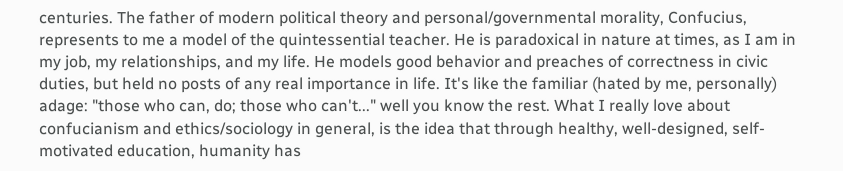centuries. The father of modern political theory and personal/governmental morality, Confucius, represents to me a model of the quintessential teacher. He is paradoxical in nature at times, as I am in my job, my relationships, and my life. He models good behavior and preaches of correctness in civic duties, but held no posts of any real importance in life. It's like the familiar (hated by me, personally) adage: "those who can, do; those who can't..." well you know the rest. What I really love about confucianism and ethics/sociology in general, is the idea that through healthy, well-designed, self-motivated education, humanity has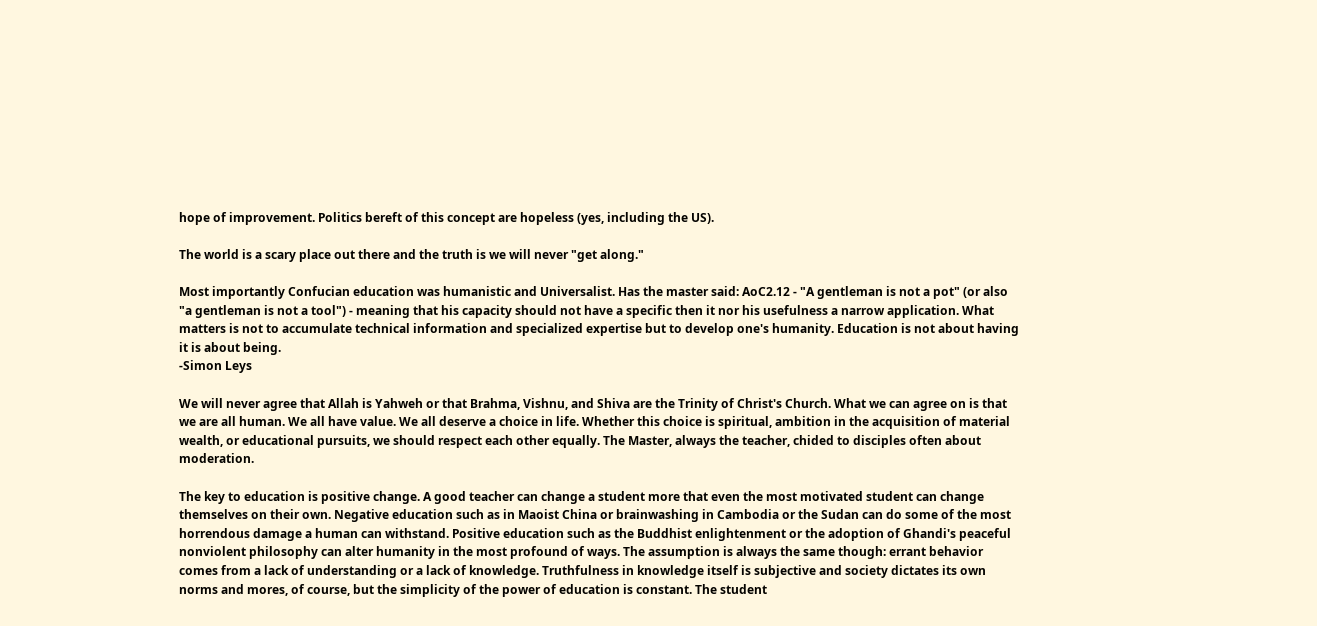hope of improvement. Politics bereft of this concept are hopeless (yes, including the US).

The world is a scary place out there and the truth is we will never "get along."

Most importantly Confucian education was humanistic and Universalist. Has the master said: AoC2.12 - "A gentleman is not a pot" (or also "a gentleman is not a tool") - meaning that his capacity should not have a specific then it nor his usefulness a narrow application. What matters is not to accumulate technical information and specialized expertise but to develop one's humanity. Education is not about having it is about being.
-Simon Leys

We will never agree that Allah is Yahweh or that Brahma, Vishnu, and Shiva are the Trinity of Christ's Church. What we can agree on is that we are all human. We all have value. We all deserve a choice in life. Whether this choice is spiritual, ambition in the acquisition of material wealth, or educational pursuits, we should respect each other equally. The Master, always the teacher, chided to disciples often about moderation.

The key to education is positive change. A good teacher can change a student more that even the most motivated student can change themselves on their own. Negative education such as in Maoist China or brainwashing in Cambodia or the Sudan can do some of the most horrendous damage a human can withstand. Positive education such as the Buddhist enlightenment or the adoption of Ghandi's peaceful nonviolent philosophy can alter humanity in the most profound of ways. The assumption is always the same though: errant behavior comes from a lack of understanding or a lack of knowledge. Truthfulness in knowledge itself is subjective and society dictates its own norms and mores, of course, but the simplicity of the power of education is constant. The student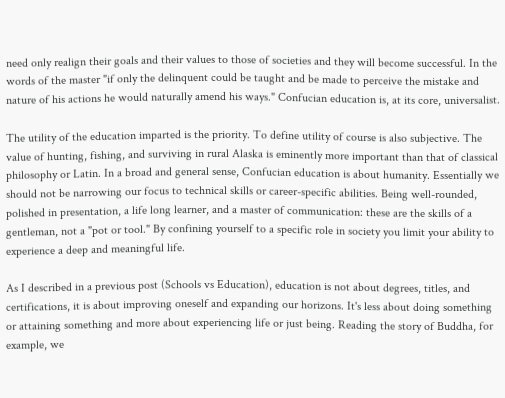need only realign their goals and their values to those of societies and they will become successful. In the words of the master "if only the delinquent could be taught and be made to perceive the mistake and nature of his actions he would naturally amend his ways." Confucian education is, at its core, universalist.

The utility of the education imparted is the priority. To define utility of course is also subjective. The value of hunting, fishing, and surviving in rural Alaska is eminently more important than that of classical philosophy or Latin. In a broad and general sense, Confucian education is about humanity. Essentially we should not be narrowing our focus to technical skills or career-specific abilities. Being well-rounded, polished in presentation, a life long learner, and a master of communication: these are the skills of a gentleman, not a "pot or tool." By confining yourself to a specific role in society you limit your ability to experience a deep and meaningful life.

As I described in a previous post (Schools vs Education), education is not about degrees, titles, and certifications, it is about improving oneself and expanding our horizons. It's less about doing something or attaining something and more about experiencing life or just being. Reading the story of Buddha, for example, we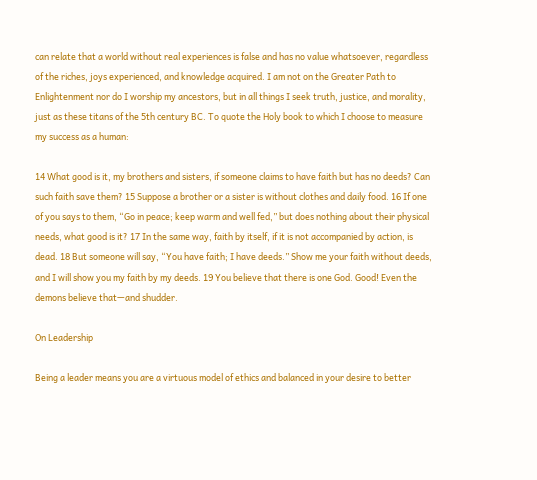can relate that a world without real experiences is false and has no value whatsoever, regardless of the riches, joys experienced, and knowledge acquired. I am not on the Greater Path to Enlightenment nor do I worship my ancestors, but in all things I seek truth, justice, and morality, just as these titans of the 5th century BC. To quote the Holy book to which I choose to measure my success as a human:

14 What good is it, my brothers and sisters, if someone claims to have faith but has no deeds? Can such faith save them? 15 Suppose a brother or a sister is without clothes and daily food. 16 If one of you says to them, “Go in peace; keep warm and well fed,” but does nothing about their physical needs, what good is it? 17 In the same way, faith by itself, if it is not accompanied by action, is dead. 18 But someone will say, “You have faith; I have deeds.” Show me your faith without deeds, and I will show you my faith by my deeds. 19 You believe that there is one God. Good! Even the demons believe that—and shudder.

On Leadership

Being a leader means you are a virtuous model of ethics and balanced in your desire to better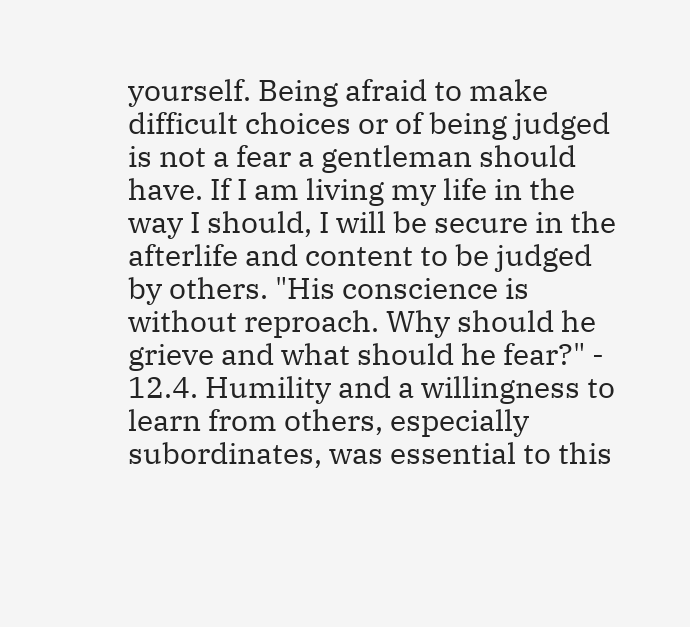yourself. Being afraid to make difficult choices or of being judged is not a fear a gentleman should have. If I am living my life in the way I should, I will be secure in the afterlife and content to be judged by others. "His conscience is without reproach. Why should he grieve and what should he fear?" - 12.4. Humility and a willingness to learn from others, especially subordinates, was essential to this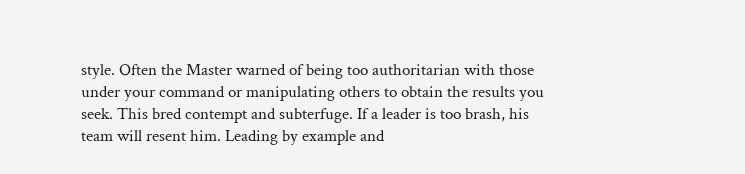style. Often the Master warned of being too authoritarian with those under your command or manipulating others to obtain the results you seek. This bred contempt and subterfuge. If a leader is too brash, his team will resent him. Leading by example and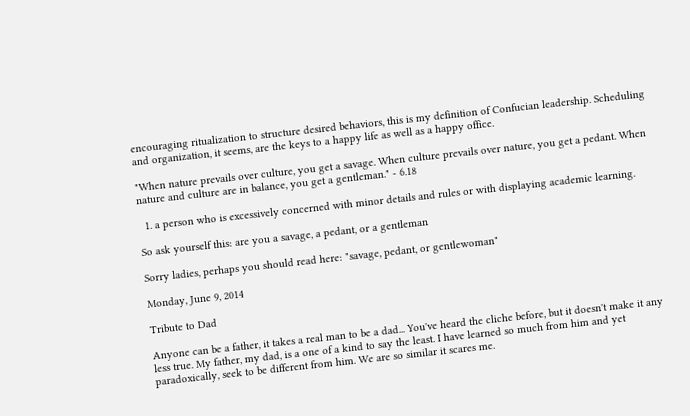encouraging ritualization to structure desired behaviors, this is my definition of Confucian leadership. Scheduling and organization, it seems, are the keys to a happy life as well as a happy office.

"When nature prevails over culture, you get a savage. When culture prevails over nature, you get a pedant. When nature and culture are in balance, you get a gentleman." - 6.18

  1. a person who is excessively concerned with minor details and rules or with displaying academic learning.

So ask yourself this: are you a savage, a pedant, or a gentleman

Sorry ladies, perhaps you should read here: "savage, pedant, or gentlewoman"

Monday, June 9, 2014

Tribute to Dad

Anyone can be a father, it takes a real man to be a dad... You've heard the cliche before, but it doesn't make it any less true. My father, my dad, is a one of a kind to say the least. I have learned so much from him and yet paradoxically, seek to be different from him. We are so similar it scares me.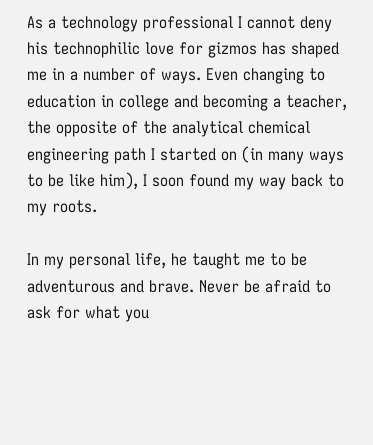As a technology professional I cannot deny his technophilic love for gizmos has shaped me in a number of ways. Even changing to education in college and becoming a teacher, the opposite of the analytical chemical engineering path I started on (in many ways to be like him), I soon found my way back to my roots.

In my personal life, he taught me to be adventurous and brave. Never be afraid to ask for what you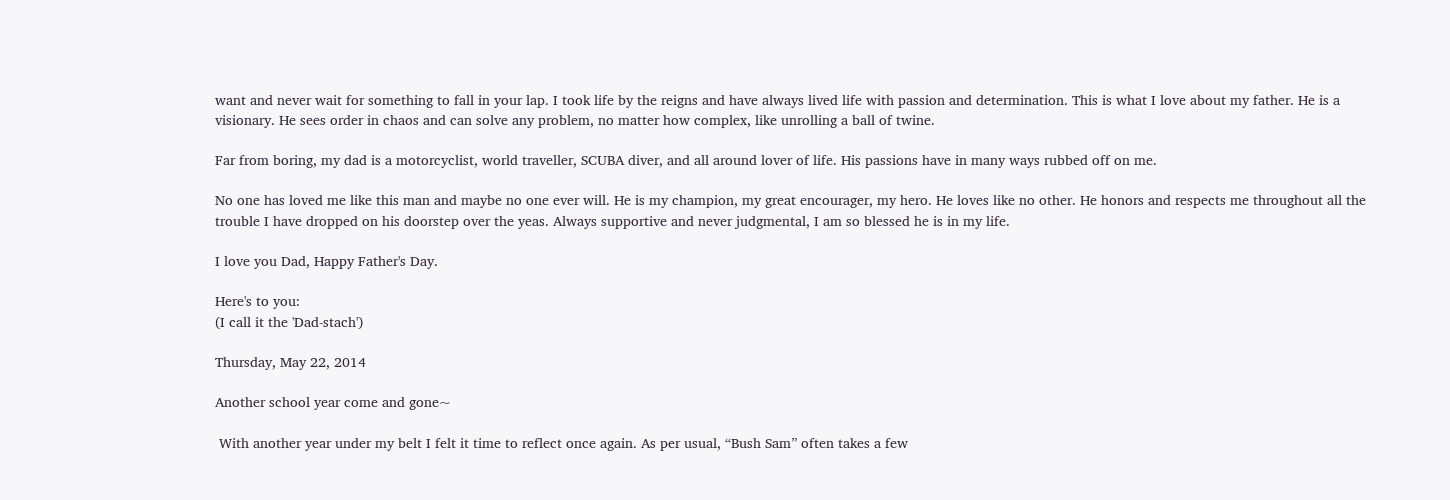want and never wait for something to fall in your lap. I took life by the reigns and have always lived life with passion and determination. This is what I love about my father. He is a visionary. He sees order in chaos and can solve any problem, no matter how complex, like unrolling a ball of twine.

Far from boring, my dad is a motorcyclist, world traveller, SCUBA diver, and all around lover of life. His passions have in many ways rubbed off on me.

No one has loved me like this man and maybe no one ever will. He is my champion, my great encourager, my hero. He loves like no other. He honors and respects me throughout all the trouble I have dropped on his doorstep over the yeas. Always supportive and never judgmental, I am so blessed he is in my life.

I love you Dad, Happy Father's Day.

Here's to you:
(I call it the 'Dad-stach')

Thursday, May 22, 2014

Another school year come and gone~

 With another year under my belt I felt it time to reflect once again. As per usual, “Bush Sam” often takes a few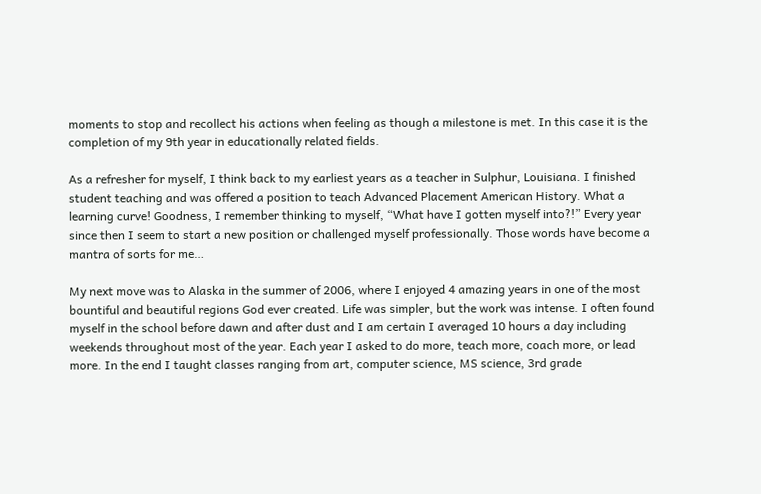moments to stop and recollect his actions when feeling as though a milestone is met. In this case it is the completion of my 9th year in educationally related fields.

As a refresher for myself, I think back to my earliest years as a teacher in Sulphur, Louisiana. I finished student teaching and was offered a position to teach Advanced Placement American History. What a learning curve! Goodness, I remember thinking to myself, “What have I gotten myself into?!” Every year since then I seem to start a new position or challenged myself professionally. Those words have become a mantra of sorts for me…

My next move was to Alaska in the summer of 2006, where I enjoyed 4 amazing years in one of the most bountiful and beautiful regions God ever created. Life was simpler, but the work was intense. I often found myself in the school before dawn and after dust and I am certain I averaged 10 hours a day including weekends throughout most of the year. Each year I asked to do more, teach more, coach more, or lead more. In the end I taught classes ranging from art, computer science, MS science, 3rd grade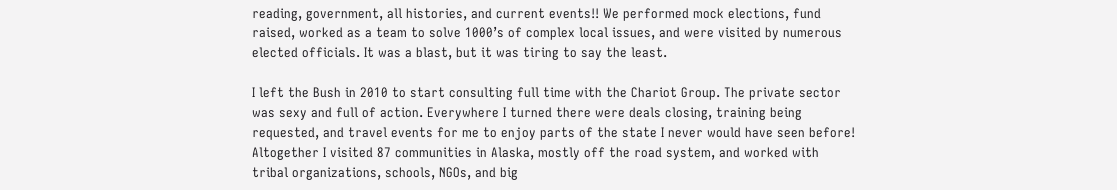reading, government, all histories, and current events!! We performed mock elections, fund raised, worked as a team to solve 1000’s of complex local issues, and were visited by numerous elected officials. It was a blast, but it was tiring to say the least.

I left the Bush in 2010 to start consulting full time with the Chariot Group. The private sector was sexy and full of action. Everywhere I turned there were deals closing, training being requested, and travel events for me to enjoy parts of the state I never would have seen before! Altogether I visited 87 communities in Alaska, mostly off the road system, and worked with tribal organizations, schools, NGOs, and big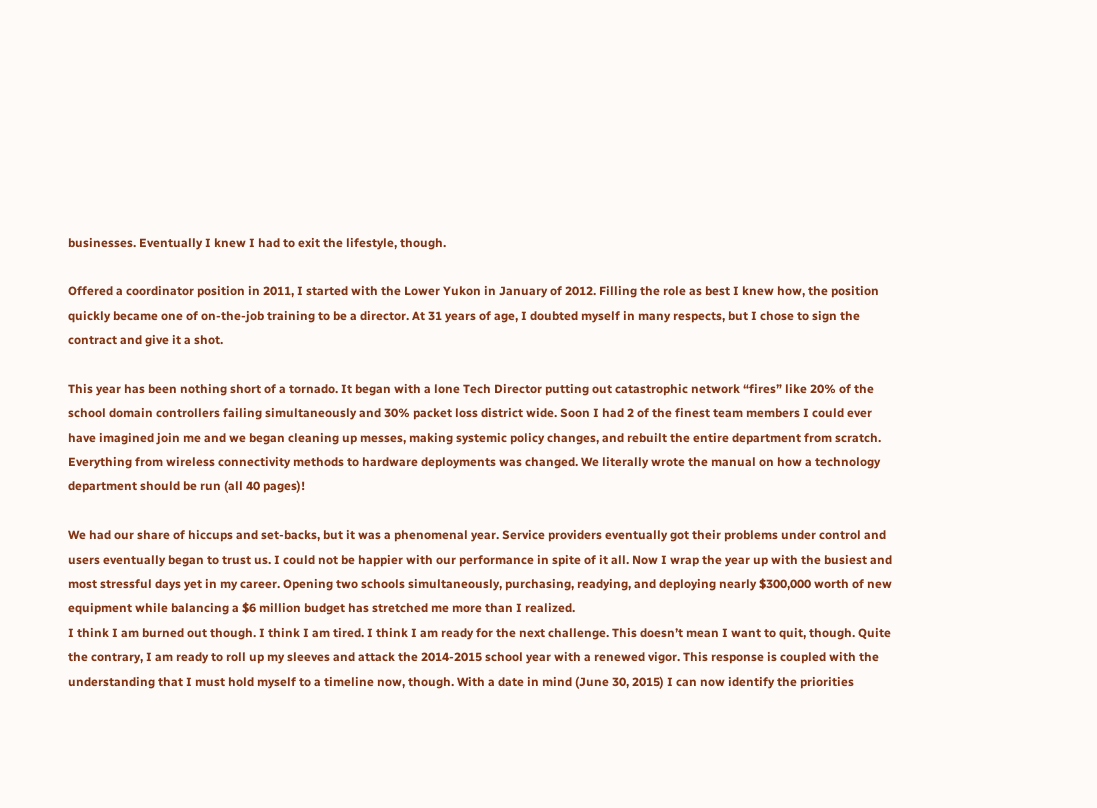businesses. Eventually I knew I had to exit the lifestyle, though.

Offered a coordinator position in 2011, I started with the Lower Yukon in January of 2012. Filling the role as best I knew how, the position quickly became one of on-the-job training to be a director. At 31 years of age, I doubted myself in many respects, but I chose to sign the contract and give it a shot.

This year has been nothing short of a tornado. It began with a lone Tech Director putting out catastrophic network “fires” like 20% of the school domain controllers failing simultaneously and 30% packet loss district wide. Soon I had 2 of the finest team members I could ever have imagined join me and we began cleaning up messes, making systemic policy changes, and rebuilt the entire department from scratch. Everything from wireless connectivity methods to hardware deployments was changed. We literally wrote the manual on how a technology department should be run (all 40 pages)!

We had our share of hiccups and set-backs, but it was a phenomenal year. Service providers eventually got their problems under control and users eventually began to trust us. I could not be happier with our performance in spite of it all. Now I wrap the year up with the busiest and most stressful days yet in my career. Opening two schools simultaneously, purchasing, readying, and deploying nearly $300,000 worth of new equipment while balancing a $6 million budget has stretched me more than I realized.
I think I am burned out though. I think I am tired. I think I am ready for the next challenge. This doesn’t mean I want to quit, though. Quite the contrary, I am ready to roll up my sleeves and attack the 2014-2015 school year with a renewed vigor. This response is coupled with the understanding that I must hold myself to a timeline now, though. With a date in mind (June 30, 2015) I can now identify the priorities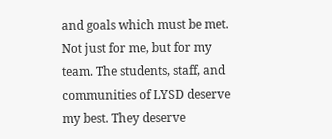and goals which must be met. Not just for me, but for my team. The students, staff, and communities of LYSD deserve my best. They deserve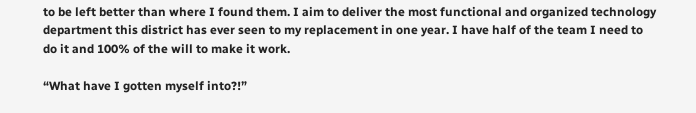to be left better than where I found them. I aim to deliver the most functional and organized technology department this district has ever seen to my replacement in one year. I have half of the team I need to do it and 100% of the will to make it work.

“What have I gotten myself into?!”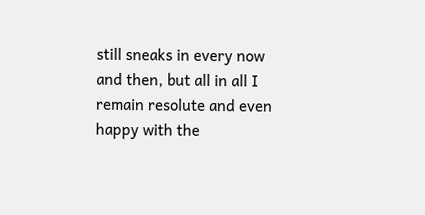still sneaks in every now and then, but all in all I remain resolute and even happy with the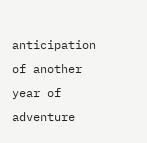anticipation of another year of adventure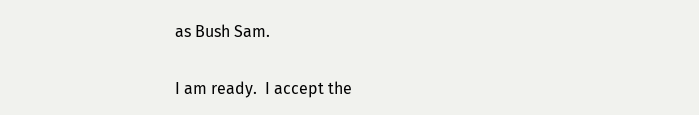as Bush Sam.

I am ready.  I accept the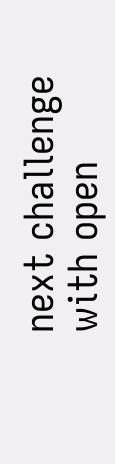next challenge with open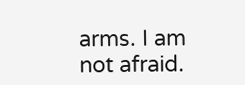arms. I am not afraid.